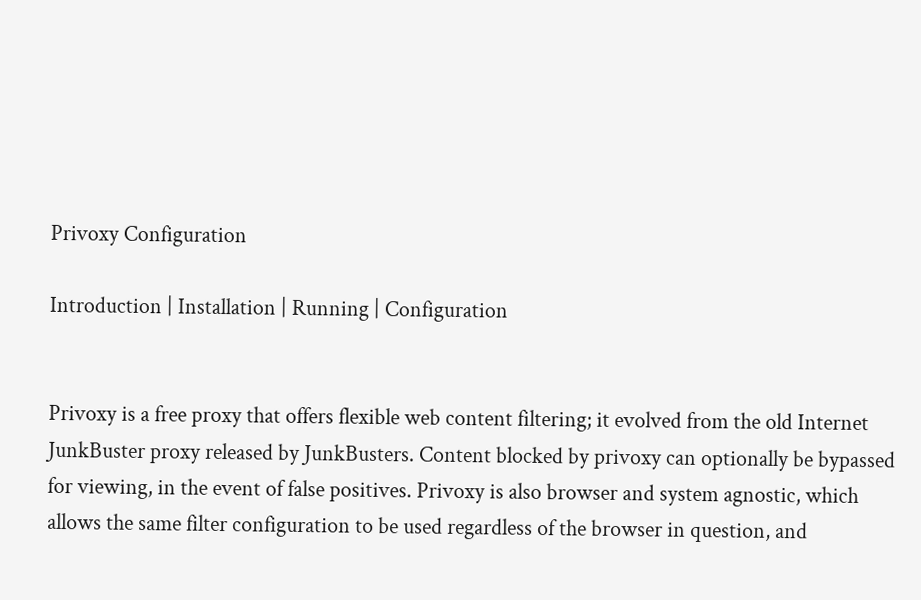Privoxy Configuration

Introduction | Installation | Running | Configuration


Privoxy is a free proxy that offers flexible web content filtering; it evolved from the old Internet JunkBuster proxy released by JunkBusters. Content blocked by privoxy can optionally be bypassed for viewing, in the event of false positives. Privoxy is also browser and system agnostic, which allows the same filter configuration to be used regardless of the browser in question, and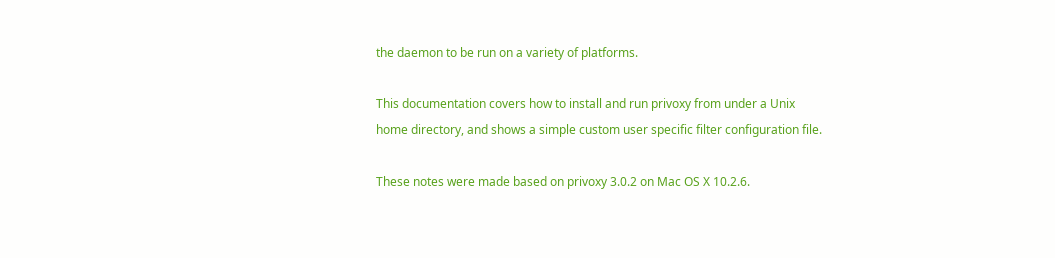the daemon to be run on a variety of platforms.

This documentation covers how to install and run privoxy from under a Unix home directory, and shows a simple custom user specific filter configuration file.

These notes were made based on privoxy 3.0.2 on Mac OS X 10.2.6.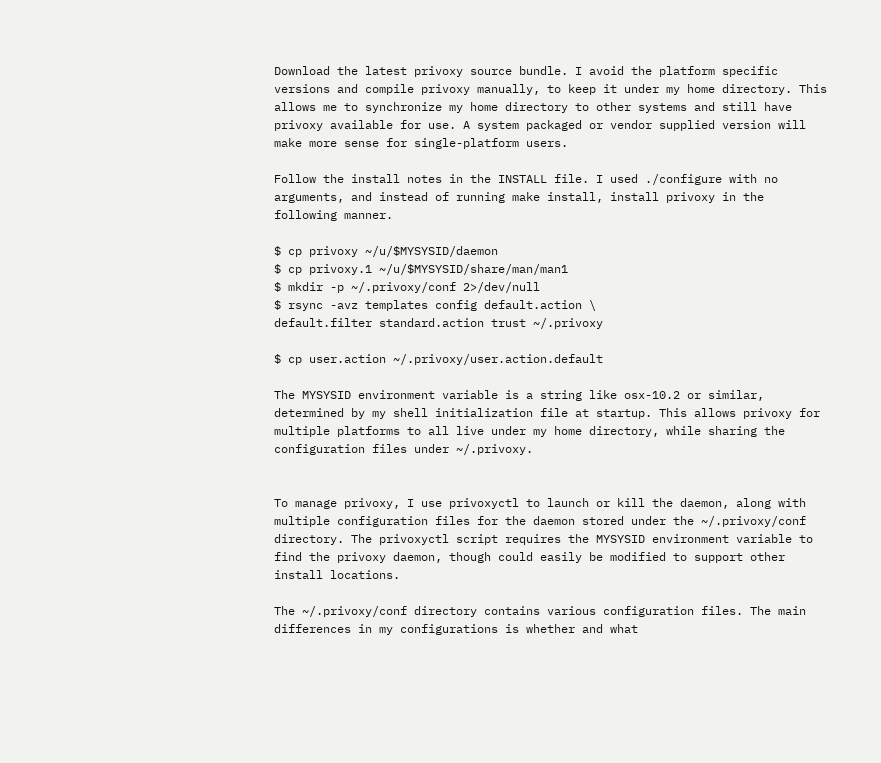Download the latest privoxy source bundle. I avoid the platform specific versions and compile privoxy manually, to keep it under my home directory. This allows me to synchronize my home directory to other systems and still have privoxy available for use. A system packaged or vendor supplied version will make more sense for single-platform users.

Follow the install notes in the INSTALL file. I used ./configure with no arguments, and instead of running make install, install privoxy in the following manner.

$ cp privoxy ~/u/$MYSYSID/daemon
$ cp privoxy.1 ~/u/$MYSYSID/share/man/man1
$ mkdir -p ~/.privoxy/conf 2>/dev/null
$ rsync -avz templates config default.action \
default.filter standard.action trust ~/.privoxy

$ cp user.action ~/.privoxy/user.action.default

The MYSYSID environment variable is a string like osx-10.2 or similar, determined by my shell initialization file at startup. This allows privoxy for multiple platforms to all live under my home directory, while sharing the configuration files under ~/.privoxy.


To manage privoxy, I use privoxyctl to launch or kill the daemon, along with multiple configuration files for the daemon stored under the ~/.privoxy/conf directory. The privoxyctl script requires the MYSYSID environment variable to find the privoxy daemon, though could easily be modified to support other install locations.

The ~/.privoxy/conf directory contains various configuration files. The main differences in my configurations is whether and what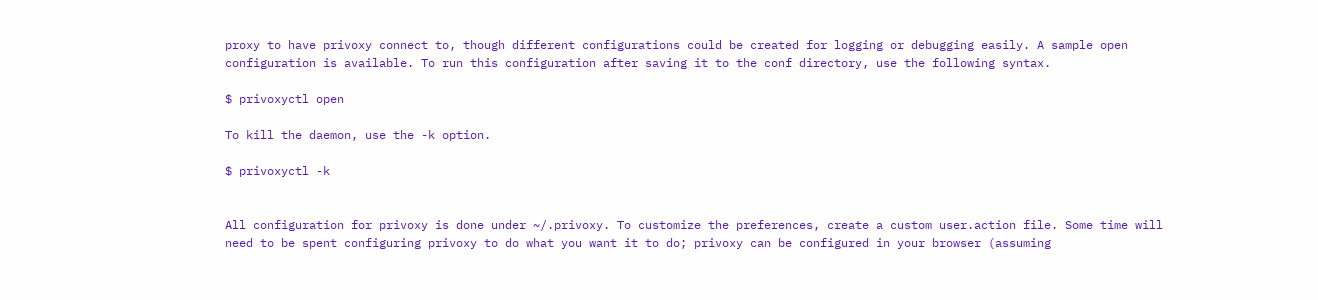proxy to have privoxy connect to, though different configurations could be created for logging or debugging easily. A sample open configuration is available. To run this configuration after saving it to the conf directory, use the following syntax.

$ privoxyctl open

To kill the daemon, use the -k option.

$ privoxyctl -k


All configuration for privoxy is done under ~/.privoxy. To customize the preferences, create a custom user.action file. Some time will need to be spent configuring privoxy to do what you want it to do; privoxy can be configured in your browser (assuming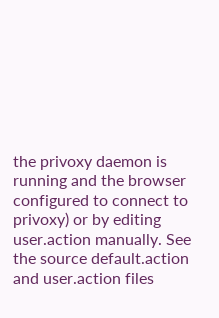the privoxy daemon is running and the browser configured to connect to privoxy) or by editing user.action manually. See the source default.action and user.action files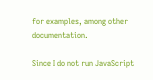for examples, among other documentation.

Since I do not run JavaScript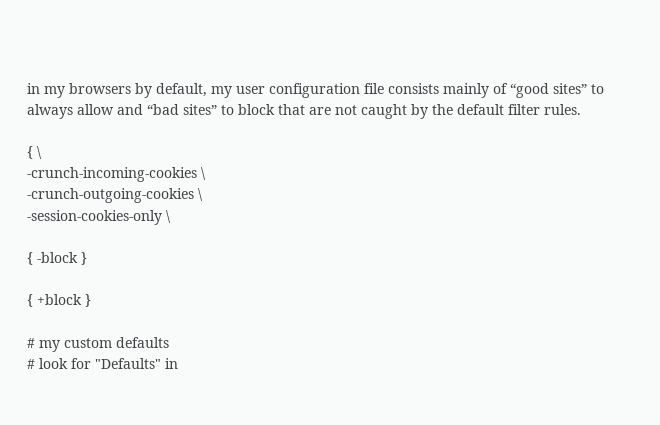in my browsers by default, my user configuration file consists mainly of “good sites” to always allow and “bad sites” to block that are not caught by the default filter rules.

{ \
-crunch-incoming-cookies \
-crunch-outgoing-cookies \
-session-cookies-only \

{ -block }

{ +block }

# my custom defaults
# look for "Defaults" in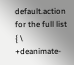default.action for the full list
{ \
+deanimate-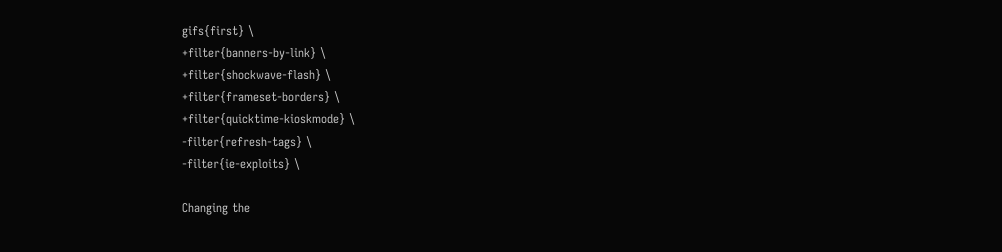gifs{first} \
+filter{banners-by-link} \
+filter{shockwave-flash} \
+filter{frameset-borders} \
+filter{quicktime-kioskmode} \
-filter{refresh-tags} \
-filter{ie-exploits} \

Changing the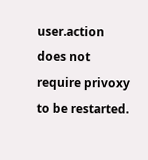user.action does not require privoxy to be restarted.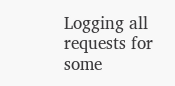Logging all requests for some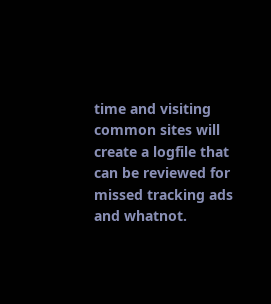time and visiting common sites will create a logfile that can be reviewed for missed tracking ads and whatnot.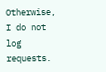Otherwise, I do not log requests.